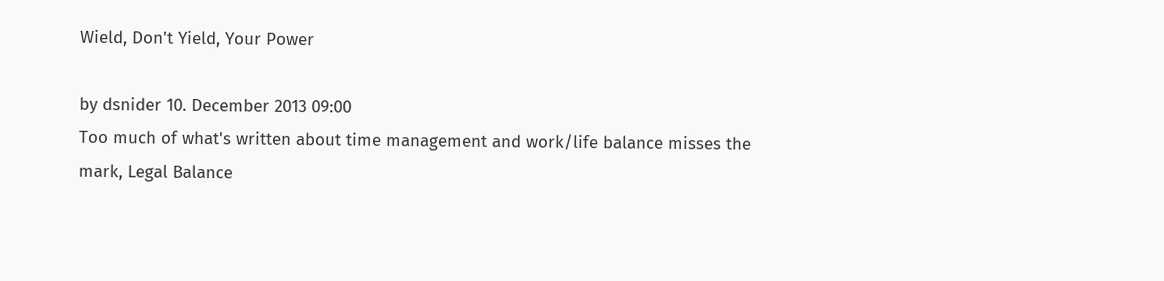Wield, Don't Yield, Your Power

by dsnider 10. December 2013 09:00
Too much of what's written about time management and work/life balance misses the mark, Legal Balance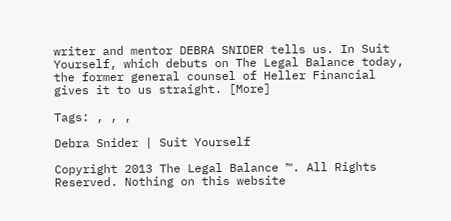writer and mentor DEBRA SNIDER tells us. In Suit Yourself, which debuts on The Legal Balance today, the former general counsel of Heller Financial gives it to us straight. [More]

Tags: , , ,

Debra Snider | Suit Yourself

Copyright 2013 The Legal Balance ™. All Rights Reserved. Nothing on this website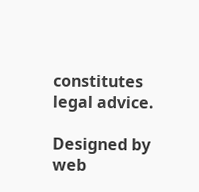constitutes legal advice.

Designed by web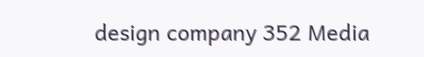design company 352 Media